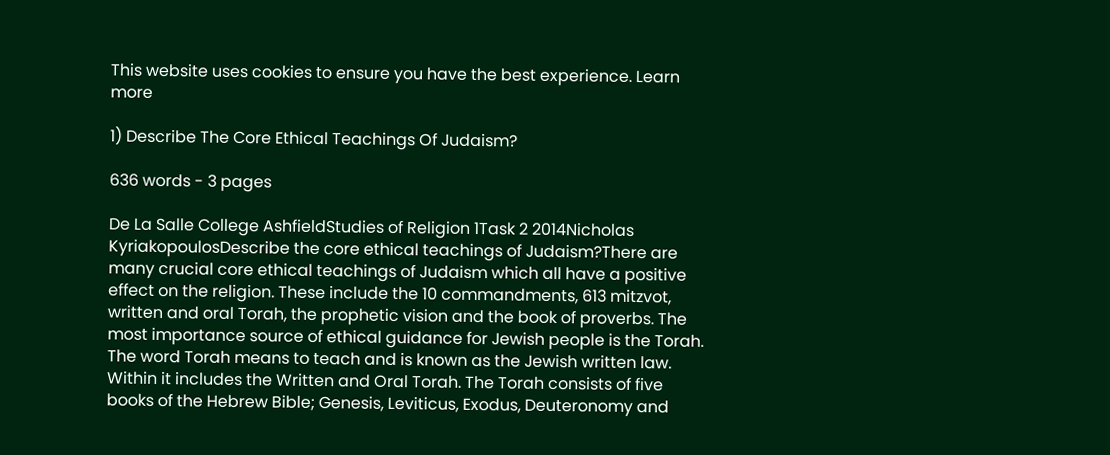This website uses cookies to ensure you have the best experience. Learn more

1) Describe The Core Ethical Teachings Of Judaism?

636 words - 3 pages

De La Salle College AshfieldStudies of Religion 1Task 2 2014Nicholas KyriakopoulosDescribe the core ethical teachings of Judaism?There are many crucial core ethical teachings of Judaism which all have a positive effect on the religion. These include the 10 commandments, 613 mitzvot, written and oral Torah, the prophetic vision and the book of proverbs. The most importance source of ethical guidance for Jewish people is the Torah. The word Torah means to teach and is known as the Jewish written law. Within it includes the Written and Oral Torah. The Torah consists of five books of the Hebrew Bible; Genesis, Leviticus, Exodus, Deuteronomy and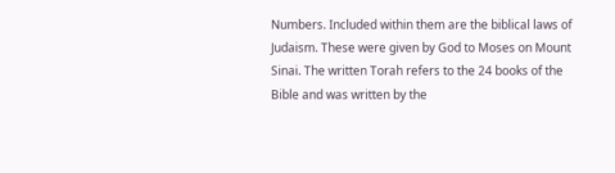Numbers. Included within them are the biblical laws of Judaism. These were given by God to Moses on Mount Sinai. The written Torah refers to the 24 books of the Bible and was written by the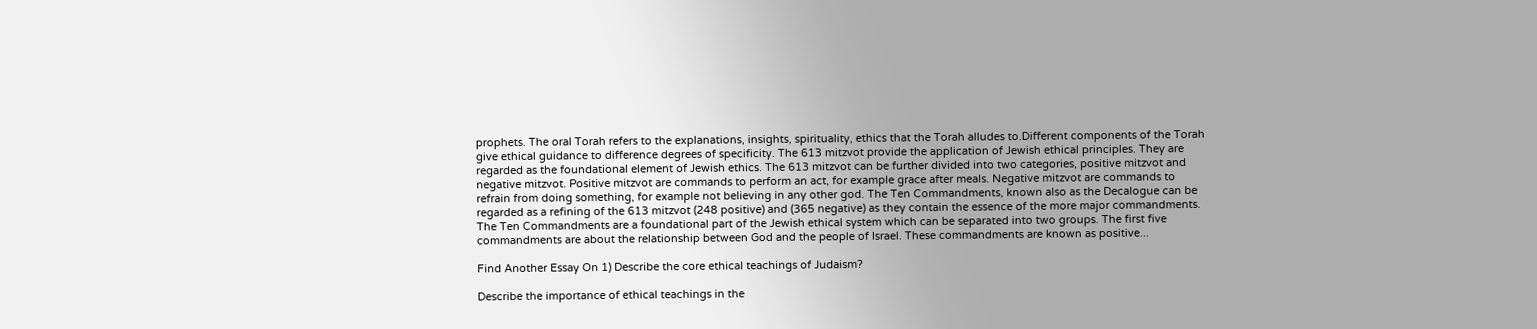prophets. The oral Torah refers to the explanations, insights, spirituality, ethics that the Torah alludes to.Different components of the Torah give ethical guidance to difference degrees of specificity. The 613 mitzvot provide the application of Jewish ethical principles. They are regarded as the foundational element of Jewish ethics. The 613 mitzvot can be further divided into two categories, positive mitzvot and negative mitzvot. Positive mitzvot are commands to perform an act, for example grace after meals. Negative mitzvot are commands to refrain from doing something, for example not believing in any other god. The Ten Commandments, known also as the Decalogue can be regarded as a refining of the 613 mitzvot (248 positive) and (365 negative) as they contain the essence of the more major commandments. The Ten Commandments are a foundational part of the Jewish ethical system which can be separated into two groups. The first five commandments are about the relationship between God and the people of Israel. These commandments are known as positive...

Find Another Essay On 1) Describe the core ethical teachings of Judaism?

Describe the importance of ethical teachings in the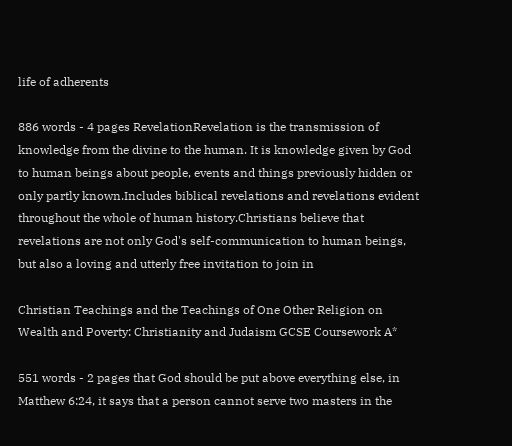life of adherents

886 words - 4 pages RevelationRevelation is the transmission of knowledge from the divine to the human. It is knowledge given by God to human beings about people, events and things previously hidden or only partly known.Includes biblical revelations and revelations evident throughout the whole of human history.Christians believe that revelations are not only God's self-communication to human beings, but also a loving and utterly free invitation to join in

Christian Teachings and the Teachings of One Other Religion on Wealth and Poverty: Christianity and Judaism GCSE Coursework A*

551 words - 2 pages that God should be put above everything else, in Matthew 6:24, it says that a person cannot serve two masters in the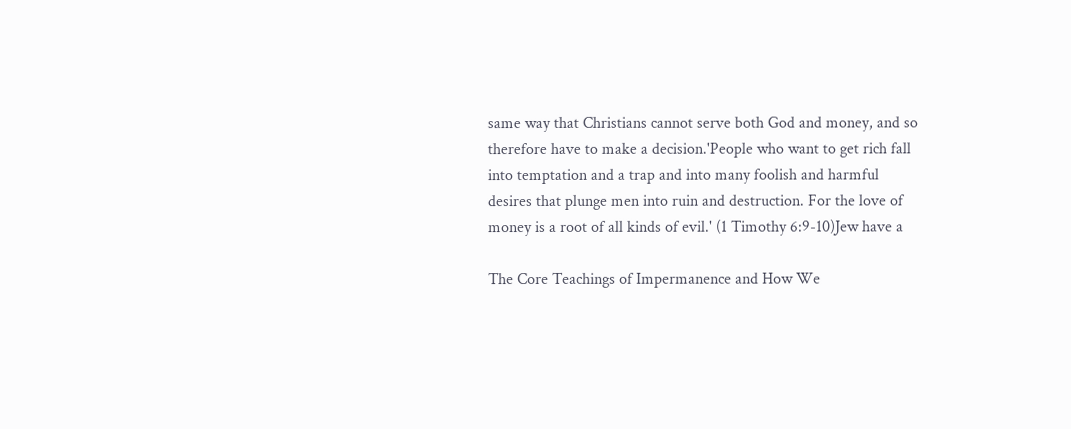same way that Christians cannot serve both God and money, and so therefore have to make a decision.'People who want to get rich fall into temptation and a trap and into many foolish and harmful desires that plunge men into ruin and destruction. For the love of money is a root of all kinds of evil.' (1 Timothy 6:9-10)Jew have a

The Core Teachings of Impermanence and How We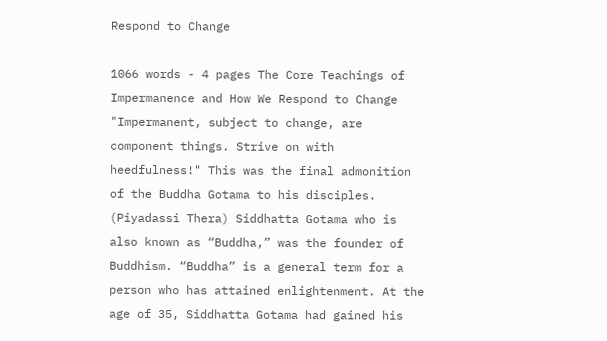Respond to Change

1066 words - 4 pages The Core Teachings of Impermanence and How We Respond to Change "Impermanent, subject to change, are component things. Strive on with heedfulness!" This was the final admonition of the Buddha Gotama to his disciples. (Piyadassi Thera) Siddhatta Gotama who is also known as “Buddha,” was the founder of Buddhism. “Buddha” is a general term for a person who has attained enlightenment. At the age of 35, Siddhatta Gotama had gained his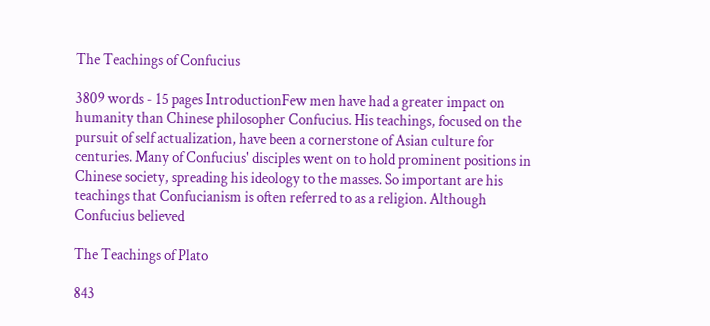The Teachings of Confucius

3809 words - 15 pages IntroductionFew men have had a greater impact on humanity than Chinese philosopher Confucius. His teachings, focused on the pursuit of self actualization, have been a cornerstone of Asian culture for centuries. Many of Confucius' disciples went on to hold prominent positions in Chinese society, spreading his ideology to the masses. So important are his teachings that Confucianism is often referred to as a religion. Although Confucius believed

The Teachings of Plato

843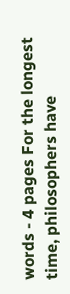words - 4 pages For the longest time, philosophers have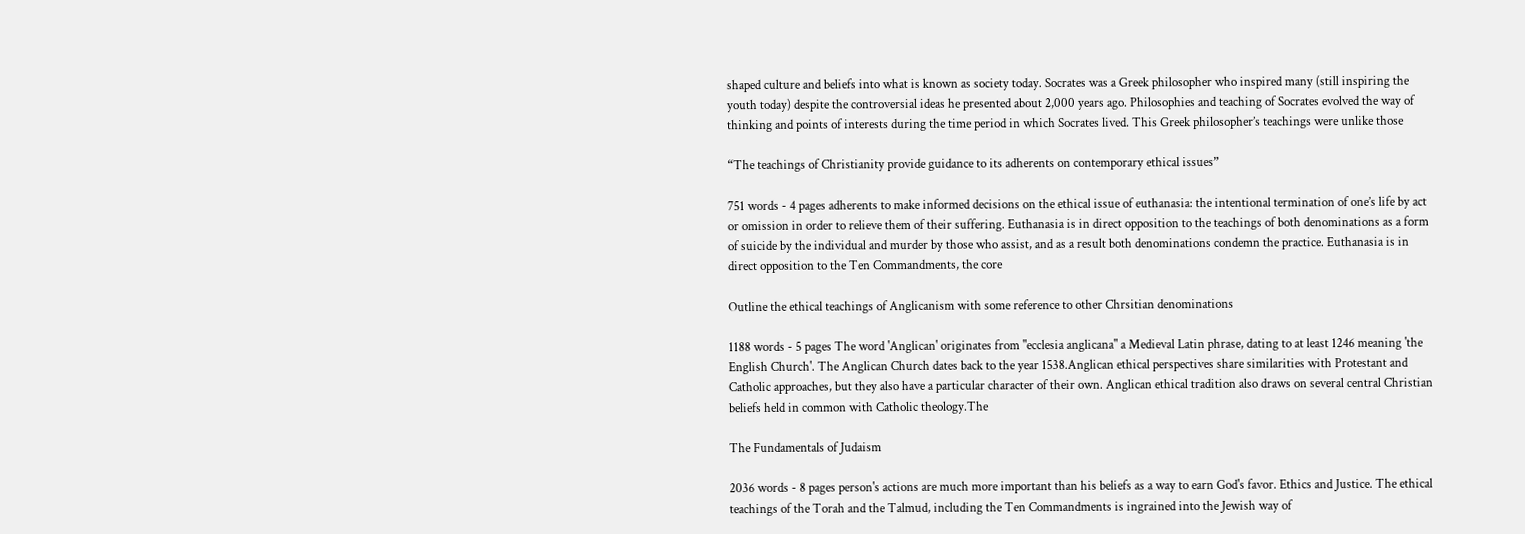shaped culture and beliefs into what is known as society today. Socrates was a Greek philosopher who inspired many (still inspiring the youth today) despite the controversial ideas he presented about 2,000 years ago. Philosophies and teaching of Socrates evolved the way of thinking and points of interests during the time period in which Socrates lived. This Greek philosopher’s teachings were unlike those

“The teachings of Christianity provide guidance to its adherents on contemporary ethical issues”

751 words - 4 pages adherents to make informed decisions on the ethical issue of euthanasia: the intentional termination of one’s life by act or omission in order to relieve them of their suffering. Euthanasia is in direct opposition to the teachings of both denominations as a form of suicide by the individual and murder by those who assist, and as a result both denominations condemn the practice. Euthanasia is in direct opposition to the Ten Commandments, the core

Outline the ethical teachings of Anglicanism with some reference to other Chrsitian denominations

1188 words - 5 pages The word 'Anglican' originates from "ecclesia anglicana" a Medieval Latin phrase, dating to at least 1246 meaning 'the English Church'. The Anglican Church dates back to the year 1538.Anglican ethical perspectives share similarities with Protestant and Catholic approaches, but they also have a particular character of their own. Anglican ethical tradition also draws on several central Christian beliefs held in common with Catholic theology.The

The Fundamentals of Judaism

2036 words - 8 pages person's actions are much more important than his beliefs as a way to earn God's favor. Ethics and Justice. The ethical teachings of the Torah and the Talmud, including the Ten Commandments is ingrained into the Jewish way of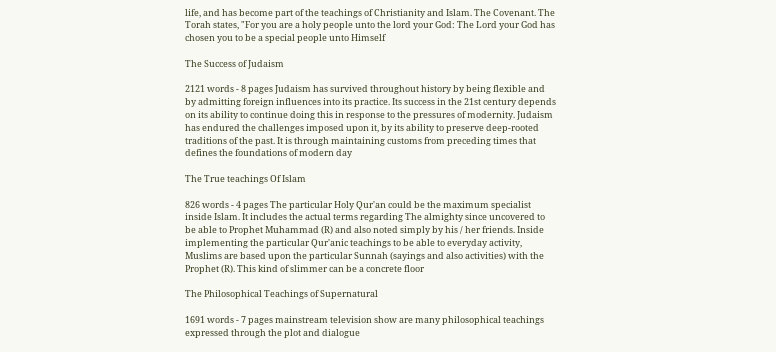life, and has become part of the teachings of Christianity and Islam. The Covenant. The Torah states, "For you are a holy people unto the lord your God: The Lord your God has chosen you to be a special people unto Himself

The Success of Judaism

2121 words - 8 pages Judaism has survived throughout history by being flexible and by admitting foreign influences into its practice. Its success in the 21st century depends on its ability to continue doing this in response to the pressures of modernity. Judaism has endured the challenges imposed upon it, by its ability to preserve deep-rooted traditions of the past. It is through maintaining customs from preceding times that defines the foundations of modern day

The True teachings Of Islam

826 words - 4 pages The particular Holy Qur'an could be the maximum specialist inside Islam. It includes the actual terms regarding The almighty since uncovered to be able to Prophet Muhammad (R) and also noted simply by his / her friends. Inside implementing the particular Qur'anic teachings to be able to everyday activity, Muslims are based upon the particular Sunnah (sayings and also activities) with the Prophet (R). This kind of slimmer can be a concrete floor

The Philosophical Teachings of Supernatural

1691 words - 7 pages mainstream television show are many philosophical teachings expressed through the plot and dialogue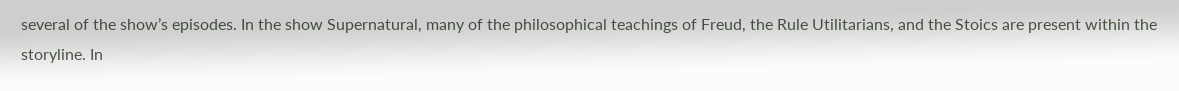several of the show’s episodes. In the show Supernatural, many of the philosophical teachings of Freud, the Rule Utilitarians, and the Stoics are present within the storyline. In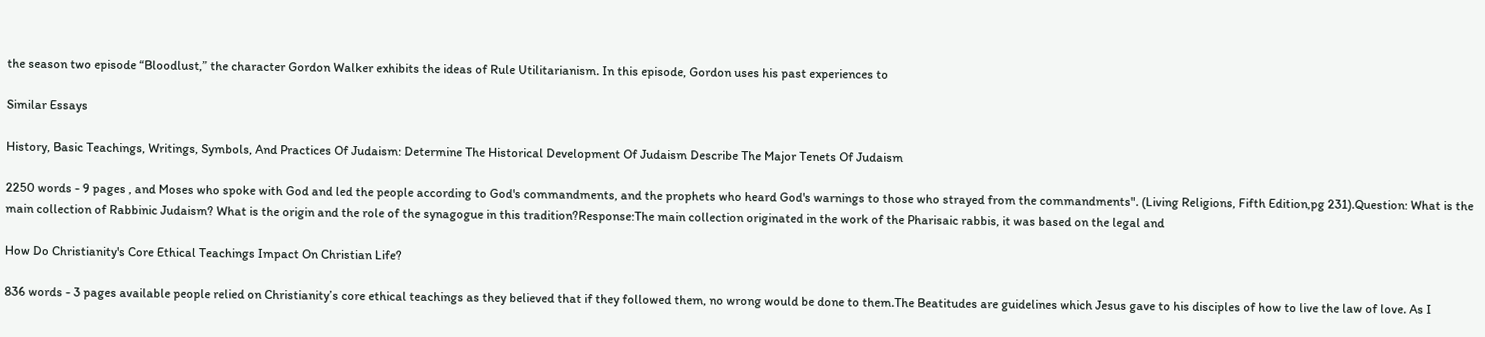the season two episode “Bloodlust,” the character Gordon Walker exhibits the ideas of Rule Utilitarianism. In this episode, Gordon uses his past experiences to

Similar Essays

History, Basic Teachings, Writings, Symbols, And Practices Of Judaism: Determine The Historical Development Of Judaism Describe The Major Tenets Of Judaism

2250 words - 9 pages , and Moses who spoke with God and led the people according to God's commandments, and the prophets who heard God's warnings to those who strayed from the commandments". (Living Religions, Fifth Edition,pg 231).Question: What is the main collection of Rabbinic Judaism? What is the origin and the role of the synagogue in this tradition?Response:The main collection originated in the work of the Pharisaic rabbis, it was based on the legal and

How Do Christianity's Core Ethical Teachings Impact On Christian Life?

836 words - 3 pages available people relied on Christianity’s core ethical teachings as they believed that if they followed them, no wrong would be done to them.The Beatitudes are guidelines which Jesus gave to his disciples of how to live the law of love. As I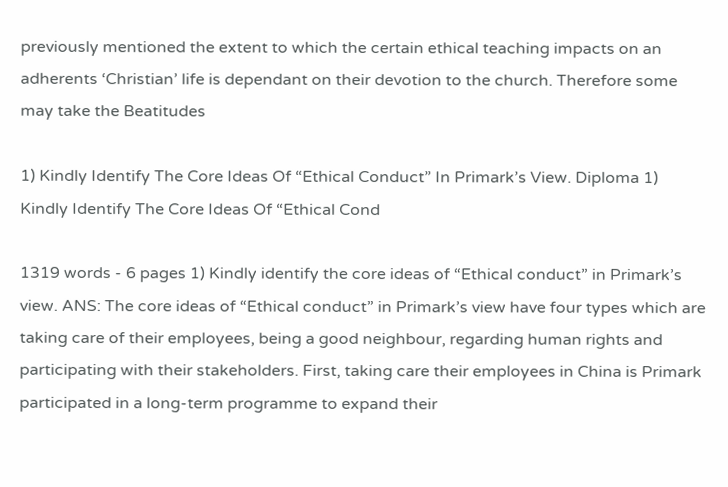previously mentioned the extent to which the certain ethical teaching impacts on an adherents ‘Christian’ life is dependant on their devotion to the church. Therefore some may take the Beatitudes

1) Kindly Identify The Core Ideas Of “Ethical Conduct” In Primark’s View. Diploma 1) Kindly Identify The Core Ideas Of “Ethical Cond

1319 words - 6 pages 1) Kindly identify the core ideas of “Ethical conduct” in Primark’s view. ANS: The core ideas of “Ethical conduct” in Primark’s view have four types which are taking care of their employees, being a good neighbour, regarding human rights and participating with their stakeholders. First, taking care their employees in China is Primark participated in a long-term programme to expand their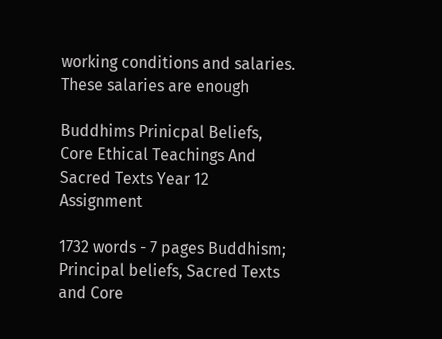working conditions and salaries. These salaries are enough

Buddhims Prinicpal Beliefs, Core Ethical Teachings And Sacred Texts Year 12 Assignment

1732 words - 7 pages Buddhism; Principal beliefs, Sacred Texts and Core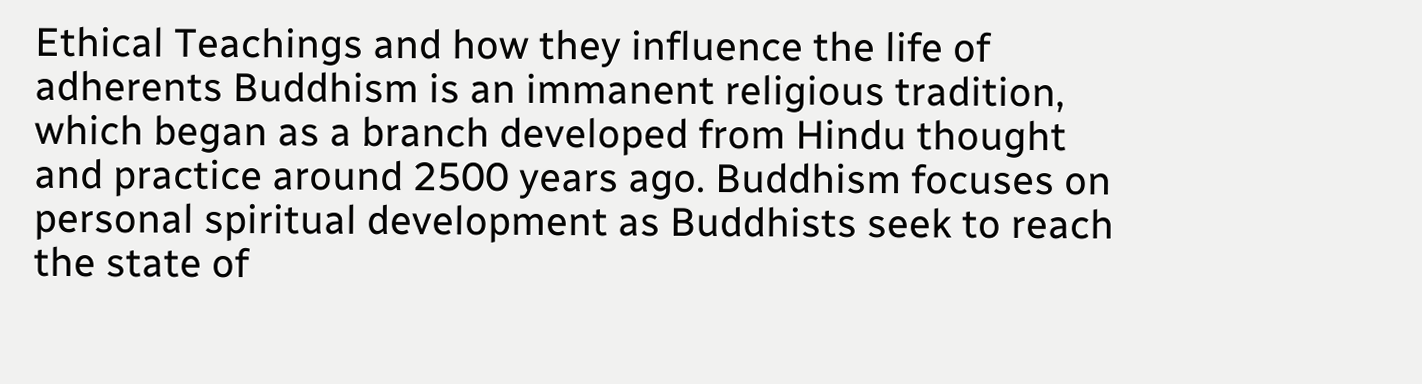Ethical Teachings and how they influence the life of adherents Buddhism is an immanent religious tradition, which began as a branch developed from Hindu thought and practice around 2500 years ago. Buddhism focuses on personal spiritual development as Buddhists seek to reach the state of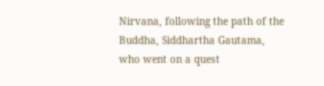Nirvana, following the path of the Buddha, Siddhartha Gautama, who went on a quest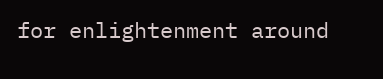for enlightenment around